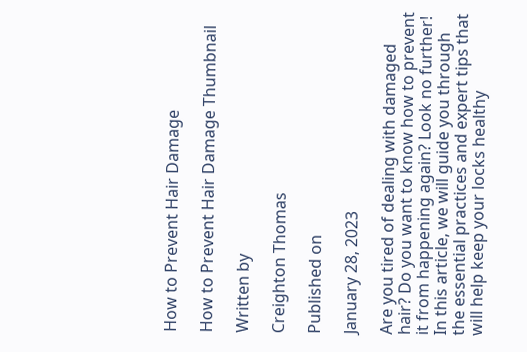How to Prevent Hair Damage

How to Prevent Hair Damage Thumbnail

Written by

Creighton Thomas

Published on

January 28, 2023

Are you tired of dealing with damaged hair? Do you want to know how to prevent it from happening again? Look no further! In this article, we will guide you through the essential practices and expert tips that will help keep your locks healthy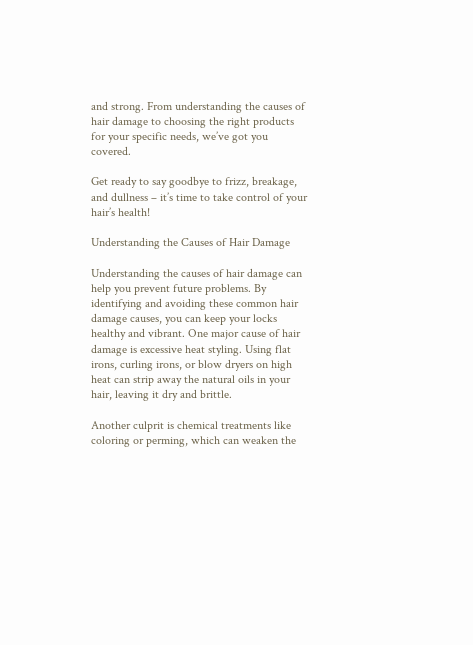and strong. From understanding the causes of hair damage to choosing the right products for your specific needs, we’ve got you covered.

Get ready to say goodbye to frizz, breakage, and dullness – it’s time to take control of your hair’s health!

Understanding the Causes of Hair Damage

Understanding the causes of hair damage can help you prevent future problems. By identifying and avoiding these common hair damage causes, you can keep your locks healthy and vibrant. One major cause of hair damage is excessive heat styling. Using flat irons, curling irons, or blow dryers on high heat can strip away the natural oils in your hair, leaving it dry and brittle.

Another culprit is chemical treatments like coloring or perming, which can weaken the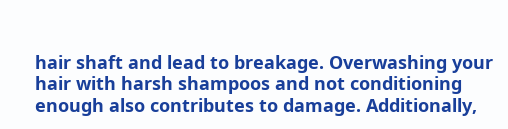hair shaft and lead to breakage. Overwashing your hair with harsh shampoos and not conditioning enough also contributes to damage. Additionally,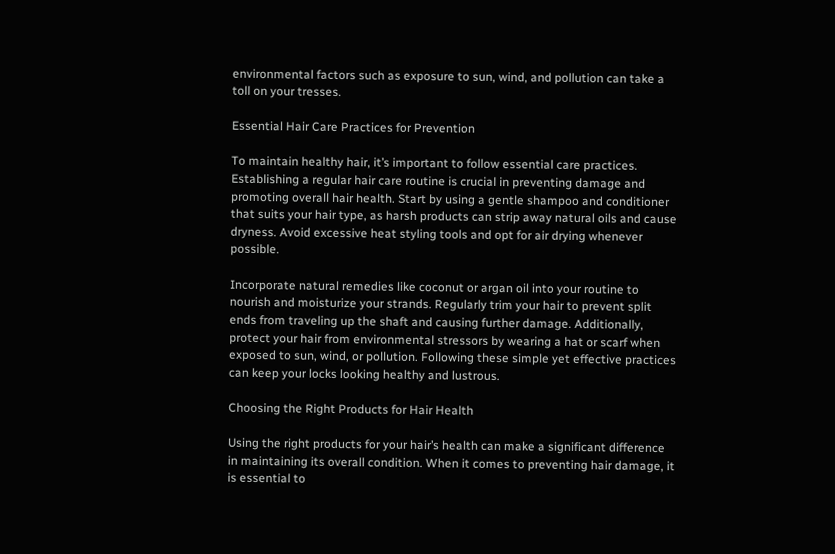environmental factors such as exposure to sun, wind, and pollution can take a toll on your tresses.

Essential Hair Care Practices for Prevention

To maintain healthy hair, it’s important to follow essential care practices. Establishing a regular hair care routine is crucial in preventing damage and promoting overall hair health. Start by using a gentle shampoo and conditioner that suits your hair type, as harsh products can strip away natural oils and cause dryness. Avoid excessive heat styling tools and opt for air drying whenever possible.

Incorporate natural remedies like coconut or argan oil into your routine to nourish and moisturize your strands. Regularly trim your hair to prevent split ends from traveling up the shaft and causing further damage. Additionally, protect your hair from environmental stressors by wearing a hat or scarf when exposed to sun, wind, or pollution. Following these simple yet effective practices can keep your locks looking healthy and lustrous.

Choosing the Right Products for Hair Health

Using the right products for your hair’s health can make a significant difference in maintaining its overall condition. When it comes to preventing hair damage, it is essential to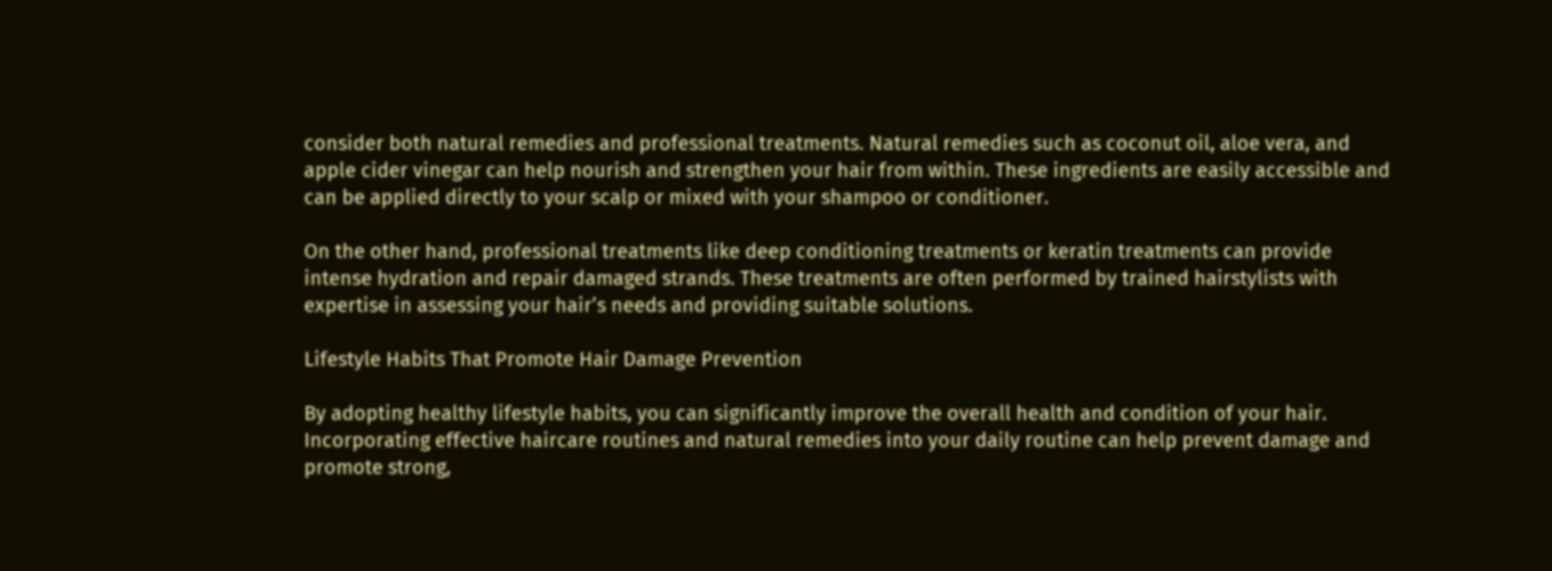consider both natural remedies and professional treatments. Natural remedies such as coconut oil, aloe vera, and apple cider vinegar can help nourish and strengthen your hair from within. These ingredients are easily accessible and can be applied directly to your scalp or mixed with your shampoo or conditioner.

On the other hand, professional treatments like deep conditioning treatments or keratin treatments can provide intense hydration and repair damaged strands. These treatments are often performed by trained hairstylists with expertise in assessing your hair’s needs and providing suitable solutions.

Lifestyle Habits That Promote Hair Damage Prevention

By adopting healthy lifestyle habits, you can significantly improve the overall health and condition of your hair. Incorporating effective haircare routines and natural remedies into your daily routine can help prevent damage and promote strong,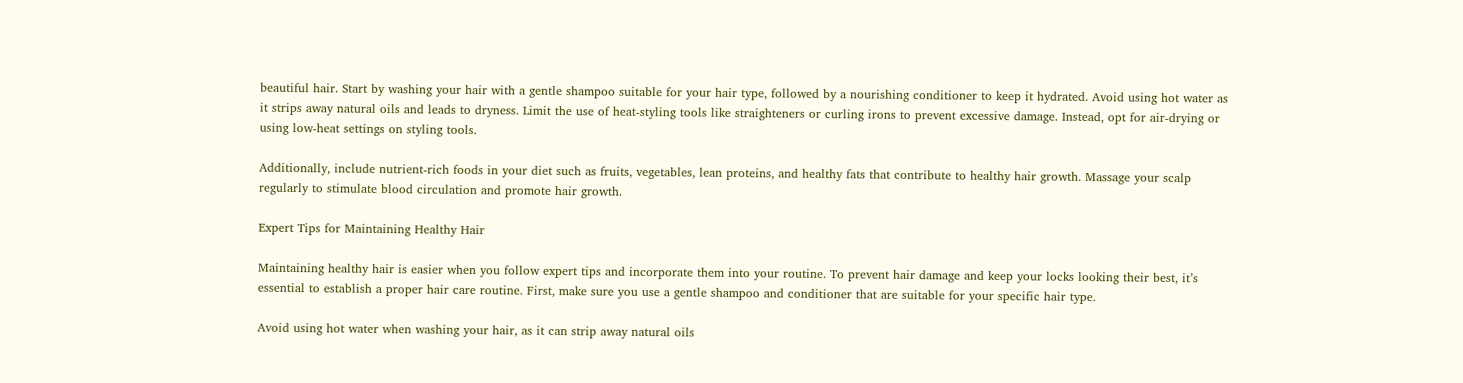beautiful hair. Start by washing your hair with a gentle shampoo suitable for your hair type, followed by a nourishing conditioner to keep it hydrated. Avoid using hot water as it strips away natural oils and leads to dryness. Limit the use of heat-styling tools like straighteners or curling irons to prevent excessive damage. Instead, opt for air-drying or using low-heat settings on styling tools.

Additionally, include nutrient-rich foods in your diet such as fruits, vegetables, lean proteins, and healthy fats that contribute to healthy hair growth. Massage your scalp regularly to stimulate blood circulation and promote hair growth.

Expert Tips for Maintaining Healthy Hair

Maintaining healthy hair is easier when you follow expert tips and incorporate them into your routine. To prevent hair damage and keep your locks looking their best, it’s essential to establish a proper hair care routine. First, make sure you use a gentle shampoo and conditioner that are suitable for your specific hair type.

Avoid using hot water when washing your hair, as it can strip away natural oils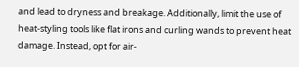and lead to dryness and breakage. Additionally, limit the use of heat-styling tools like flat irons and curling wands to prevent heat damage. Instead, opt for air-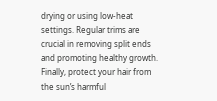drying or using low-heat settings. Regular trims are crucial in removing split ends and promoting healthy growth. Finally, protect your hair from the sun’s harmful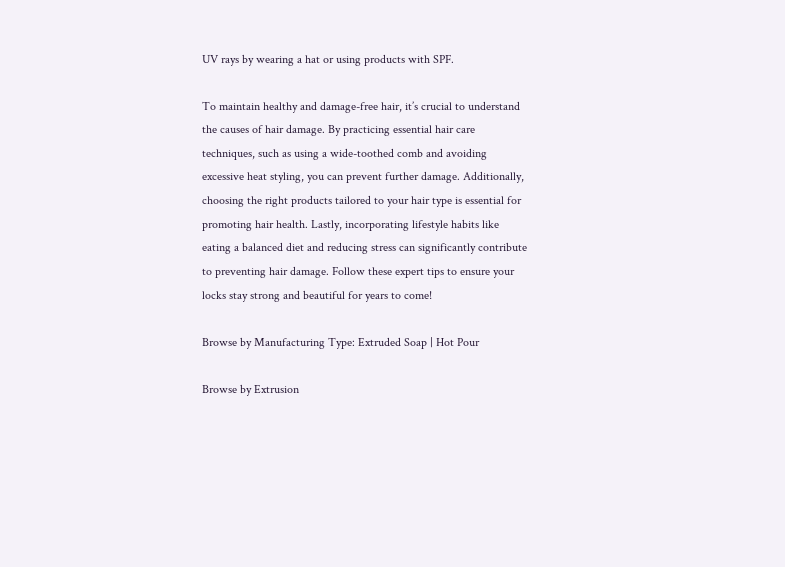UV rays by wearing a hat or using products with SPF.

To maintain healthy and damage-free hair, it’s crucial to understand the causes of hair damage. By practicing essential hair care techniques, such as using a wide-toothed comb and avoiding excessive heat styling, you can prevent further damage. Additionally, choosing the right products tailored to your hair type is essential for promoting hair health. Lastly, incorporating lifestyle habits like eating a balanced diet and reducing stress can significantly contribute to preventing hair damage. Follow these expert tips to ensure your locks stay strong and beautiful for years to come!

Browse by Manufacturing Type: Extruded Soap | Hot Pour

Browse by Extrusion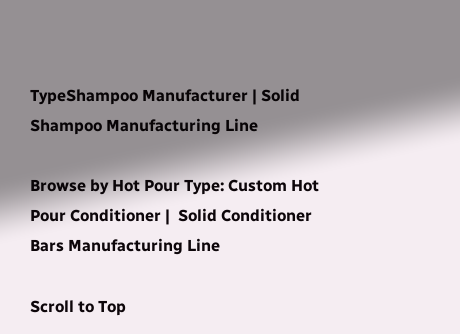TypeShampoo Manufacturer | Solid Shampoo Manufacturing Line

Browse by Hot Pour Type: Custom Hot Pour Conditioner |  Solid Conditioner Bars Manufacturing Line

Scroll to Top